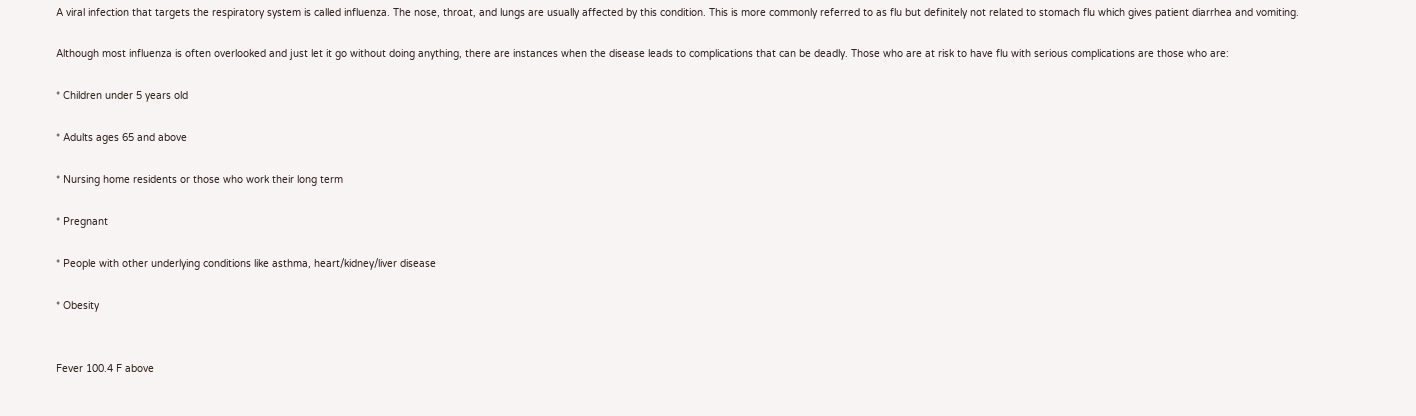A viral infection that targets the respiratory system is called influenza. The nose, throat, and lungs are usually affected by this condition. This is more commonly referred to as flu but definitely not related to stomach flu which gives patient diarrhea and vomiting.

Although most influenza is often overlooked and just let it go without doing anything, there are instances when the disease leads to complications that can be deadly. Those who are at risk to have flu with serious complications are those who are:

* Children under 5 years old

* Adults ages 65 and above

* Nursing home residents or those who work their long term

* Pregnant

* People with other underlying conditions like asthma, heart/kidney/liver disease

* Obesity


Fever 100.4 F above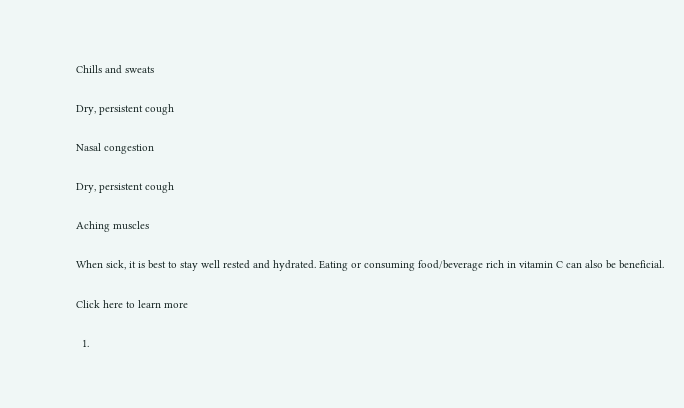Chills and sweats

Dry, persistent cough

Nasal congestion

Dry, persistent cough

Aching muscles

When sick, it is best to stay well rested and hydrated. Eating or consuming food/beverage rich in vitamin C can also be beneficial.

Click here to learn more

  1.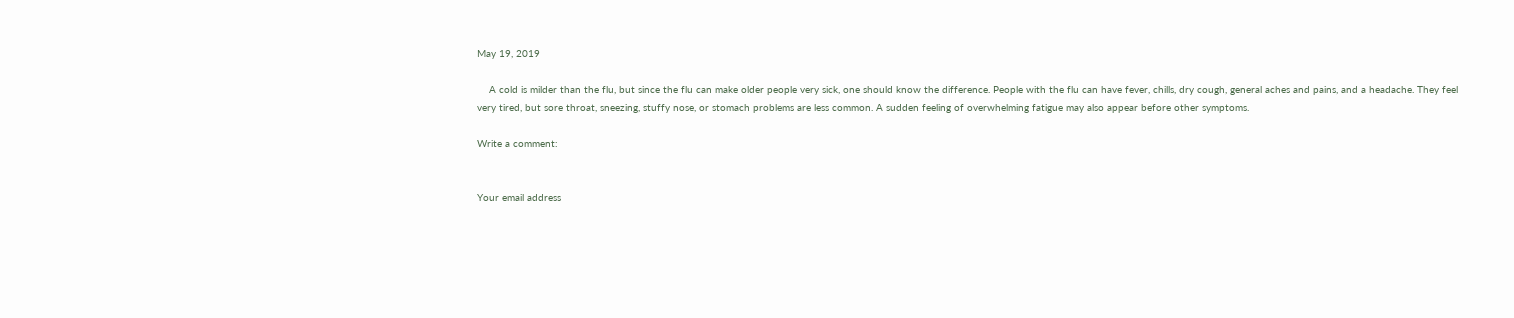May 19, 2019

    A cold is milder than the flu, but since the flu can make older people very sick, one should know the difference. People with the flu can have fever, chills, dry cough, general aches and pains, and a headache. They feel very tired, but sore throat, sneezing, stuffy nose, or stomach problems are less common. A sudden feeling of overwhelming fatigue may also appear before other symptoms.

Write a comment:


Your email address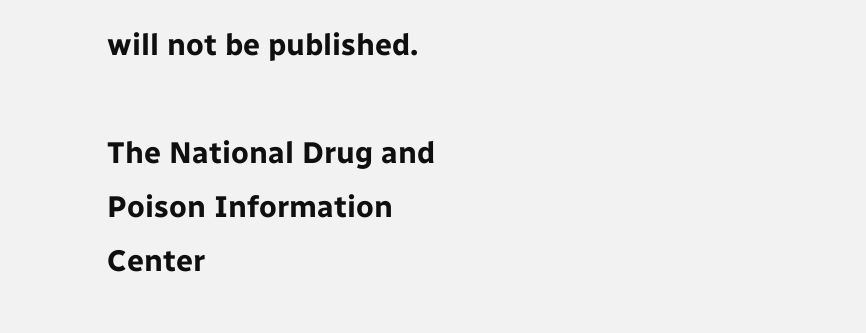will not be published.

The National Drug and Poison Information Center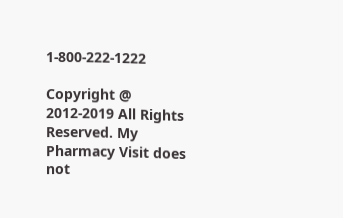1-800-222-1222

Copyright @ 2012-2019 All Rights Reserved. My Pharmacy Visit does not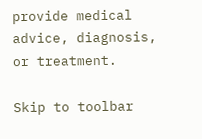provide medical advice, diagnosis, or treatment.

Skip to toolbar